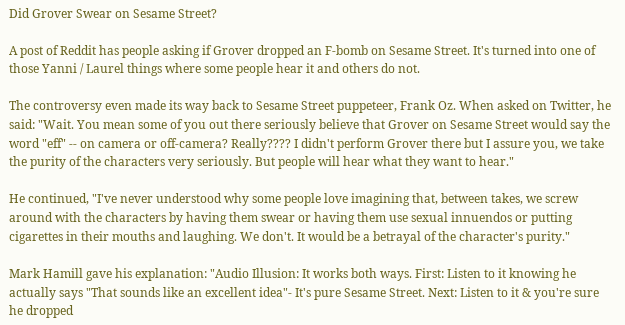Did Grover Swear on Sesame Street?

A post of Reddit has people asking if Grover dropped an F-bomb on Sesame Street. It's turned into one of those Yanni / Laurel things where some people hear it and others do not.

The controversy even made its way back to Sesame Street puppeteer, Frank Oz. When asked on Twitter, he said: "Wait. You mean some of you out there seriously believe that Grover on Sesame Street would say the word "eff" -- on camera or off-camera? Really???? I didn't perform Grover there but I assure you, we take the purity of the characters very seriously. But people will hear what they want to hear."

He continued, "I've never understood why some people love imagining that, between takes, we screw around with the characters by having them swear or having them use sexual innuendos or putting cigarettes in their mouths and laughing. We don't. It would be a betrayal of the character's purity."

Mark Hamill gave his explanation: "Audio Illusion: It works both ways. First: Listen to it knowing he actually says "That sounds like an excellent idea"- It's pure Sesame Street. Next: Listen to it & you're sure he dropped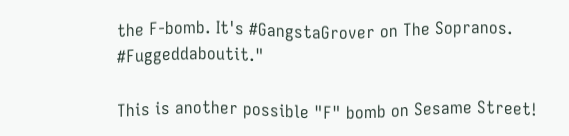the F-bomb. It's #GangstaGrover on The Sopranos. #Fuggeddaboutit."

This is another possible "F" bomb on Sesame Street!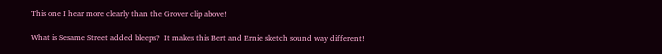This one I hear more clearly than the Grover clip above!

What is Sesame Street added bleeps?  It makes this Bert and Ernie sketch sound way different!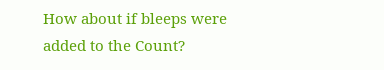How about if bleeps were added to the Count?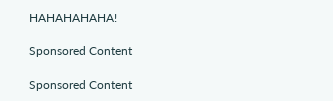HAHAHAHAHA!

Sponsored Content

Sponsored Content